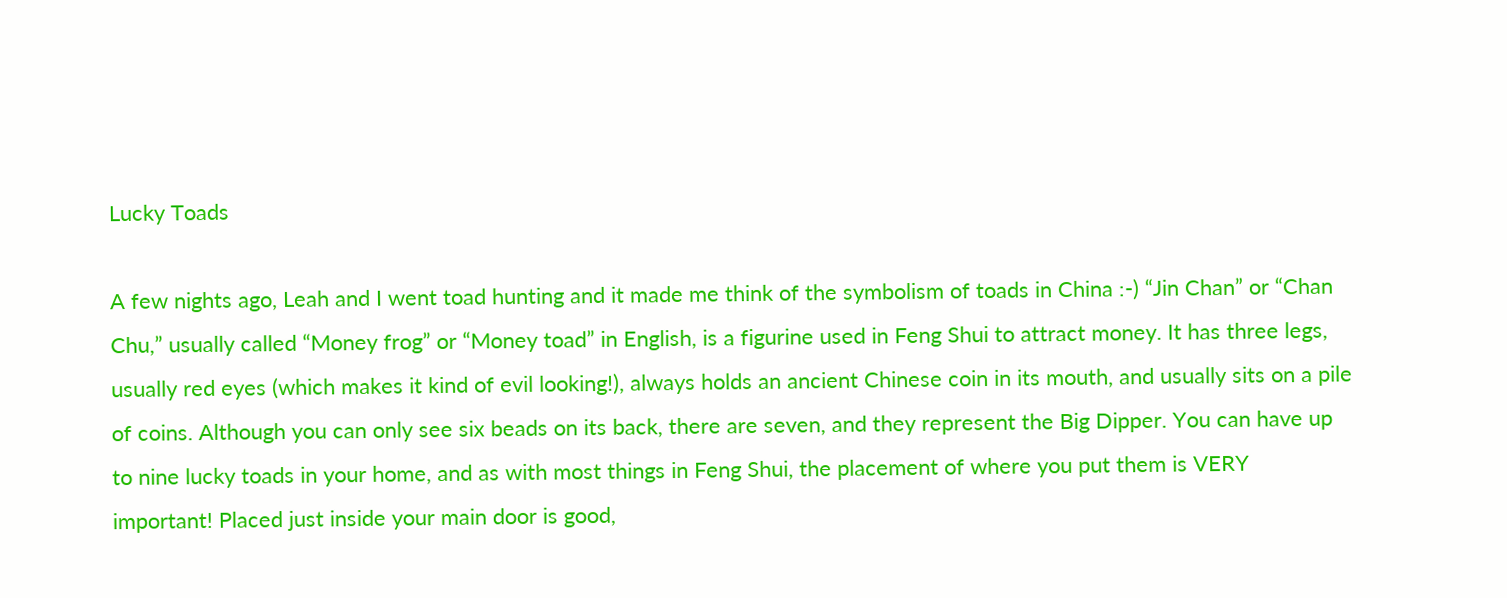Lucky Toads

A few nights ago, Leah and I went toad hunting and it made me think of the symbolism of toads in China :-) “Jin Chan” or “Chan Chu,” usually called “Money frog” or “Money toad” in English, is a figurine used in Feng Shui to attract money. It has three legs, usually red eyes (which makes it kind of evil looking!), always holds an ancient Chinese coin in its mouth, and usually sits on a pile of coins. Although you can only see six beads on its back, there are seven, and they represent the Big Dipper. You can have up to nine lucky toads in your home, and as with most things in Feng Shui, the placement of where you put them is VERY important! Placed just inside your main door is good,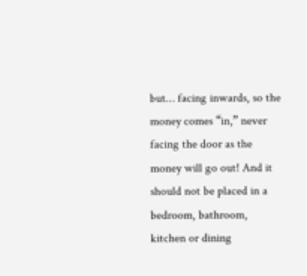but… facing inwards, so the money comes “in,” never facing the door as the money will go out! And it should not be placed in a bedroom, bathroom, kitchen or dining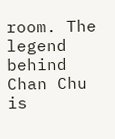room. The legend behind Chan Chu is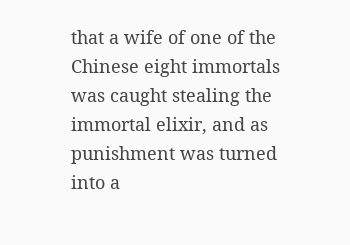that a wife of one of the Chinese eight immortals was caught stealing the immortal elixir, and as punishment was turned into a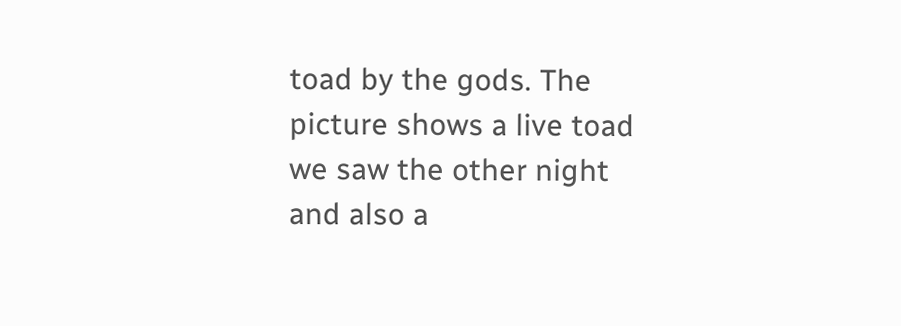toad by the gods. The picture shows a live toad we saw the other night and also a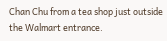Chan Chu from a tea shop just outside the Walmart entrance.